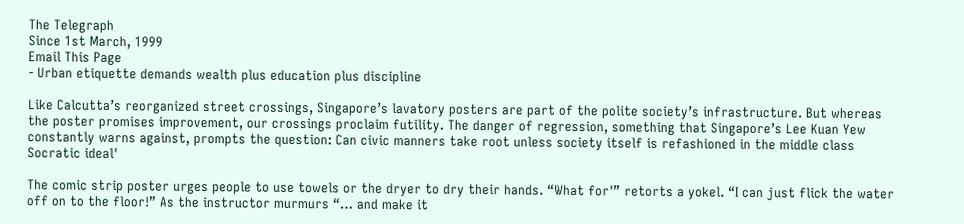The Telegraph
Since 1st March, 1999
Email This Page
- Urban etiquette demands wealth plus education plus discipline

Like Calcutta’s reorganized street crossings, Singapore’s lavatory posters are part of the polite society’s infrastructure. But whereas the poster promises improvement, our crossings proclaim futility. The danger of regression, something that Singapore’s Lee Kuan Yew constantly warns against, prompts the question: Can civic manners take root unless society itself is refashioned in the middle class Socratic ideal'

The comic strip poster urges people to use towels or the dryer to dry their hands. “What for'” retorts a yokel. “I can just flick the water off on to the floor!” As the instructor murmurs “… and make it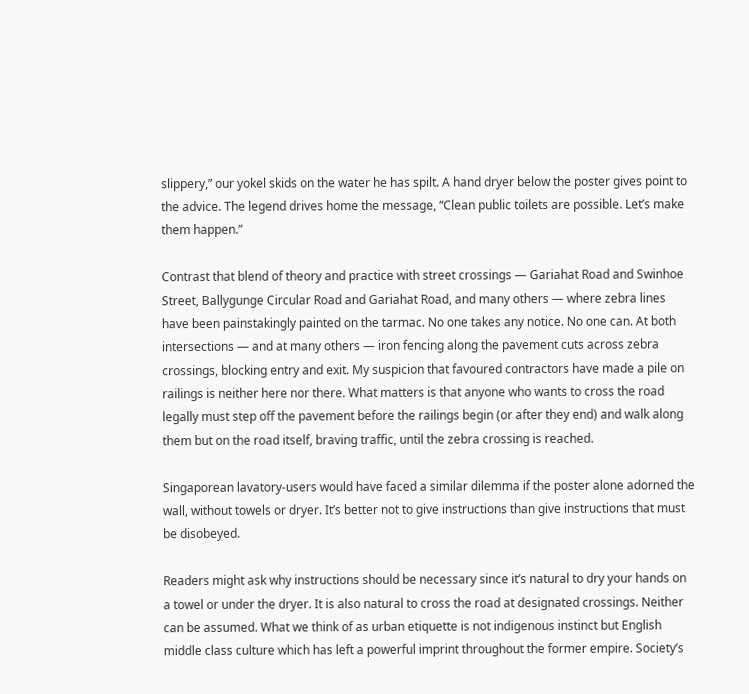slippery,” our yokel skids on the water he has spilt. A hand dryer below the poster gives point to the advice. The legend drives home the message, “Clean public toilets are possible. Let’s make them happen.”

Contrast that blend of theory and practice with street crossings — Gariahat Road and Swinhoe Street, Ballygunge Circular Road and Gariahat Road, and many others — where zebra lines have been painstakingly painted on the tarmac. No one takes any notice. No one can. At both intersections — and at many others — iron fencing along the pavement cuts across zebra crossings, blocking entry and exit. My suspicion that favoured contractors have made a pile on railings is neither here nor there. What matters is that anyone who wants to cross the road legally must step off the pavement before the railings begin (or after they end) and walk along them but on the road itself, braving traffic, until the zebra crossing is reached.

Singaporean lavatory-users would have faced a similar dilemma if the poster alone adorned the wall, without towels or dryer. It’s better not to give instructions than give instructions that must be disobeyed.

Readers might ask why instructions should be necessary since it’s natural to dry your hands on a towel or under the dryer. It is also natural to cross the road at designated crossings. Neither can be assumed. What we think of as urban etiquette is not indigenous instinct but English middle class culture which has left a powerful imprint throughout the former empire. Society’s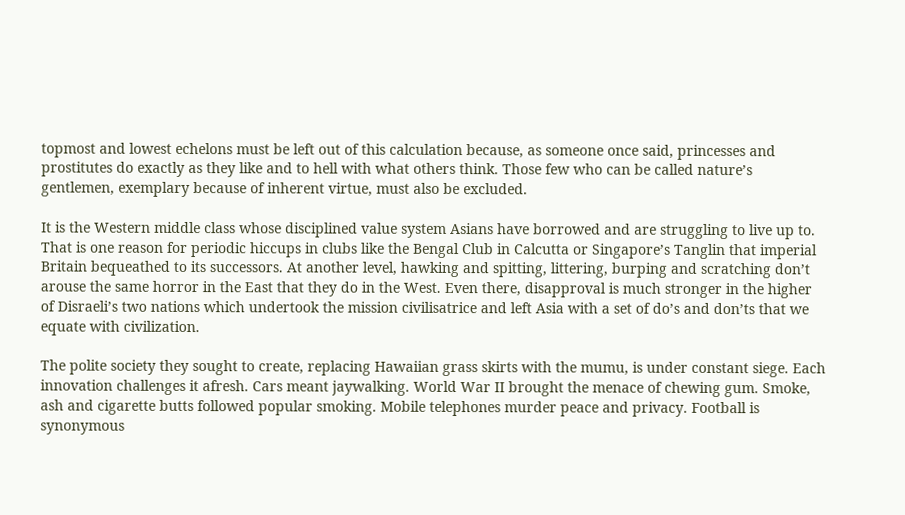topmost and lowest echelons must be left out of this calculation because, as someone once said, princesses and prostitutes do exactly as they like and to hell with what others think. Those few who can be called nature’s gentlemen, exemplary because of inherent virtue, must also be excluded.

It is the Western middle class whose disciplined value system Asians have borrowed and are struggling to live up to. That is one reason for periodic hiccups in clubs like the Bengal Club in Calcutta or Singapore’s Tanglin that imperial Britain bequeathed to its successors. At another level, hawking and spitting, littering, burping and scratching don’t arouse the same horror in the East that they do in the West. Even there, disapproval is much stronger in the higher of Disraeli’s two nations which undertook the mission civilisatrice and left Asia with a set of do’s and don’ts that we equate with civilization.

The polite society they sought to create, replacing Hawaiian grass skirts with the mumu, is under constant siege. Each innovation challenges it afresh. Cars meant jaywalking. World War II brought the menace of chewing gum. Smoke, ash and cigarette butts followed popular smoking. Mobile telephones murder peace and privacy. Football is synonymous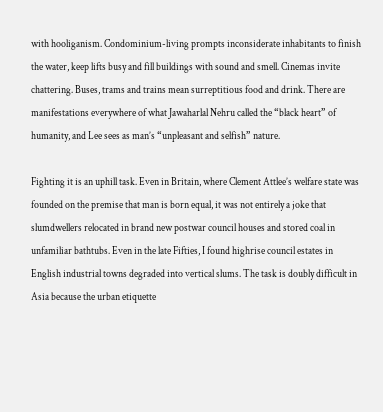with hooliganism. Condominium-living prompts inconsiderate inhabitants to finish the water, keep lifts busy and fill buildings with sound and smell. Cinemas invite chattering. Buses, trams and trains mean surreptitious food and drink. There are manifestations everywhere of what Jawaharlal Nehru called the “black heart” of humanity, and Lee sees as man’s “unpleasant and selfish” nature.

Fighting it is an uphill task. Even in Britain, where Clement Attlee’s welfare state was founded on the premise that man is born equal, it was not entirely a joke that slumdwellers relocated in brand new postwar council houses and stored coal in unfamiliar bathtubs. Even in the late Fifties, I found highrise council estates in English industrial towns degraded into vertical slums. The task is doubly difficult in Asia because the urban etiquette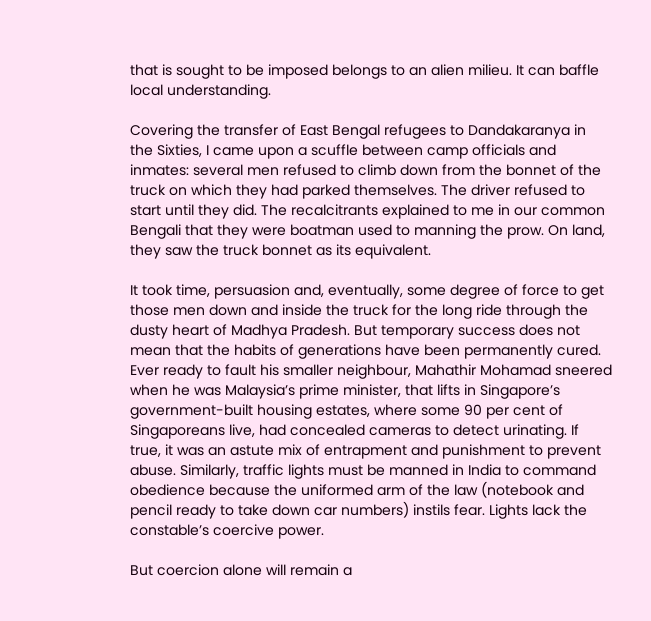that is sought to be imposed belongs to an alien milieu. It can baffle local understanding.

Covering the transfer of East Bengal refugees to Dandakaranya in the Sixties, I came upon a scuffle between camp officials and inmates: several men refused to climb down from the bonnet of the truck on which they had parked themselves. The driver refused to start until they did. The recalcitrants explained to me in our common Bengali that they were boatman used to manning the prow. On land, they saw the truck bonnet as its equivalent.

It took time, persuasion and, eventually, some degree of force to get those men down and inside the truck for the long ride through the dusty heart of Madhya Pradesh. But temporary success does not mean that the habits of generations have been permanently cured. Ever ready to fault his smaller neighbour, Mahathir Mohamad sneered when he was Malaysia’s prime minister, that lifts in Singapore’s government-built housing estates, where some 90 per cent of Singaporeans live, had concealed cameras to detect urinating. If true, it was an astute mix of entrapment and punishment to prevent abuse. Similarly, traffic lights must be manned in India to command obedience because the uniformed arm of the law (notebook and pencil ready to take down car numbers) instils fear. Lights lack the constable’s coercive power.

But coercion alone will remain a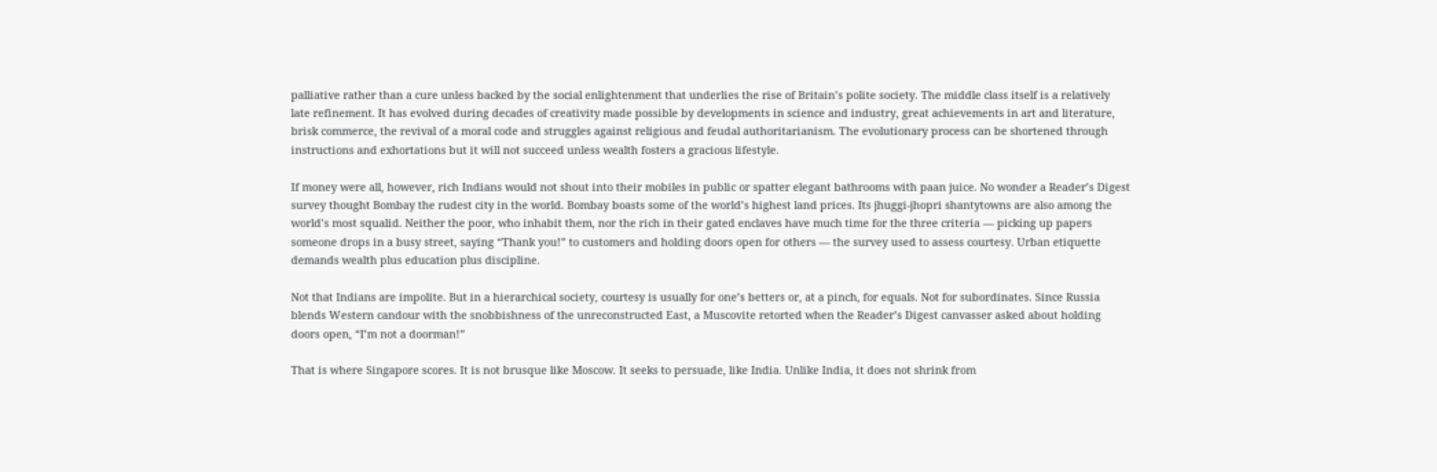palliative rather than a cure unless backed by the social enlightenment that underlies the rise of Britain’s polite society. The middle class itself is a relatively late refinement. It has evolved during decades of creativity made possible by developments in science and industry, great achievements in art and literature, brisk commerce, the revival of a moral code and struggles against religious and feudal authoritarianism. The evolutionary process can be shortened through instructions and exhortations but it will not succeed unless wealth fosters a gracious lifestyle.

If money were all, however, rich Indians would not shout into their mobiles in public or spatter elegant bathrooms with paan juice. No wonder a Reader’s Digest survey thought Bombay the rudest city in the world. Bombay boasts some of the world’s highest land prices. Its jhuggi-jhopri shantytowns are also among the world’s most squalid. Neither the poor, who inhabit them, nor the rich in their gated enclaves have much time for the three criteria — picking up papers someone drops in a busy street, saying “Thank you!” to customers and holding doors open for others — the survey used to assess courtesy. Urban etiquette demands wealth plus education plus discipline.

Not that Indians are impolite. But in a hierarchical society, courtesy is usually for one’s betters or, at a pinch, for equals. Not for subordinates. Since Russia blends Western candour with the snobbishness of the unreconstructed East, a Muscovite retorted when the Reader’s Digest canvasser asked about holding doors open, “I’m not a doorman!”

That is where Singapore scores. It is not brusque like Moscow. It seeks to persuade, like India. Unlike India, it does not shrink from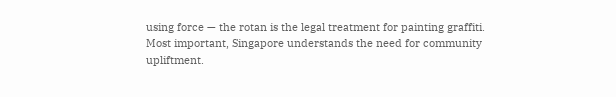using force — the rotan is the legal treatment for painting graffiti. Most important, Singapore understands the need for community upliftment.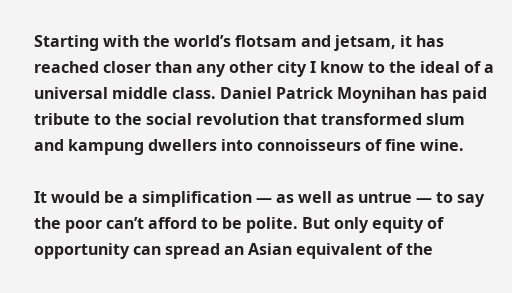Starting with the world’s flotsam and jetsam, it has reached closer than any other city I know to the ideal of a universal middle class. Daniel Patrick Moynihan has paid tribute to the social revolution that transformed slum and kampung dwellers into connoisseurs of fine wine.

It would be a simplification — as well as untrue — to say the poor can’t afford to be polite. But only equity of opportunity can spread an Asian equivalent of the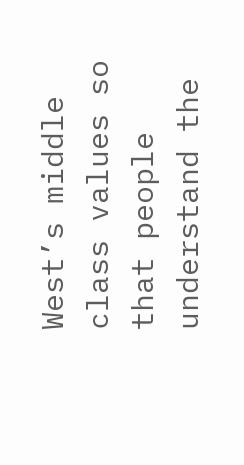West’s middle class values so that people understand the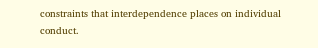constraints that interdependence places on individual conduct.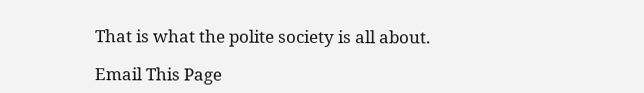That is what the polite society is all about.

Email This Page